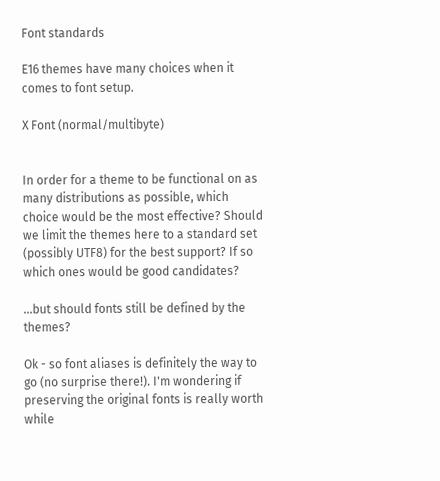Font standards

E16 themes have many choices when it comes to font setup.

X Font (normal/multibyte)


In order for a theme to be functional on as many distributions as possible, which choice would be the most effective? Should we limit the themes here to a standard set (possibly UTF8) for the best support? If so which ones would be good candidates?

...but should fonts still be defined by the themes?

Ok - so font aliases is definitely the way to go (no surprise there!). I'm wondering if preserving the original fonts is really worth while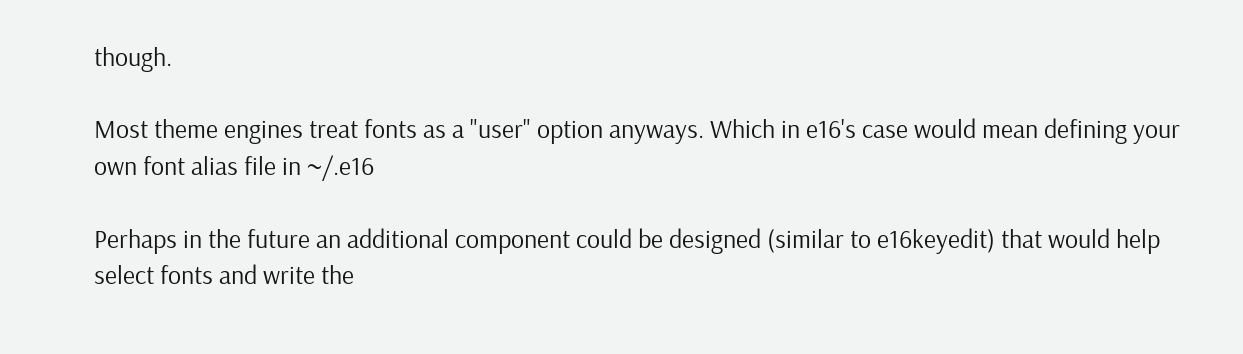though.

Most theme engines treat fonts as a "user" option anyways. Which in e16's case would mean defining your own font alias file in ~/.e16

Perhaps in the future an additional component could be designed (similar to e16keyedit) that would help select fonts and write the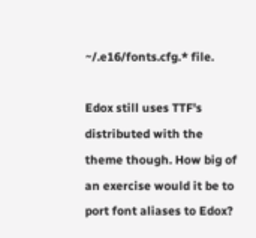~/.e16/fonts.cfg.* file.

Edox still uses TTF's distributed with the theme though. How big of an exercise would it be to port font aliases to Edox?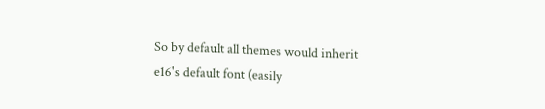So by default all themes would inherit e16's default font (easily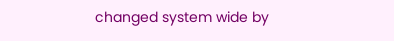changed system wide by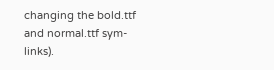changing the bold.ttf and normal.ttf sym-links).